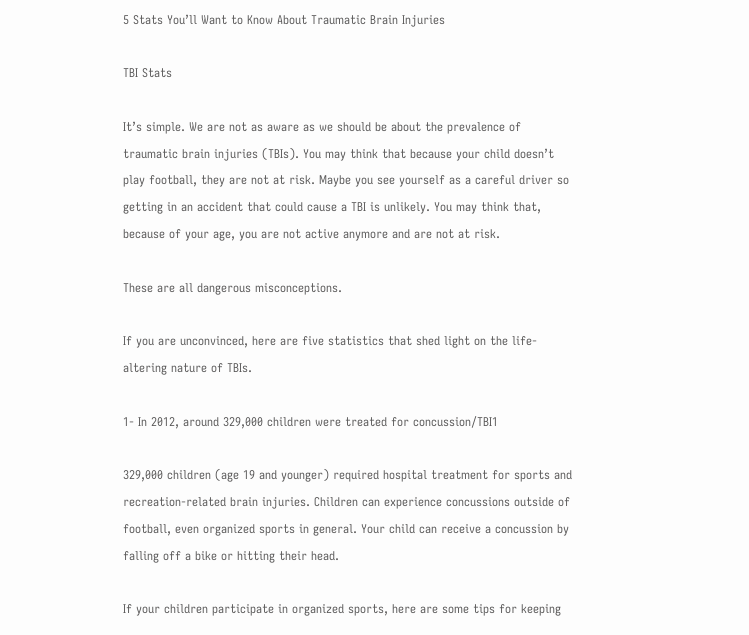5 Stats You’ll Want to Know About Traumatic Brain Injuries

TBI Stats

It’s simple. We are not as aware as we should be about the prevalence of traumatic brain injuries (TBIs). You may think that because your child doesn’t play football, they are not at risk. Maybe you see yourself as a careful driver so getting in an accident that could cause a TBI is unlikely. You may think that, because of your age, you are not active anymore and are not at risk.

These are all dangerous misconceptions.

If you are unconvinced, here are five statistics that shed light on the life-altering nature of TBIs.

1- In 2012, around 329,000 children were treated for concussion/TBI1

329,000 children (age 19 and younger) required hospital treatment for sports and recreation-related brain injuries. Children can experience concussions outside of football, even organized sports in general. Your child can receive a concussion by falling off a bike or hitting their head.

If your children participate in organized sports, here are some tips for keeping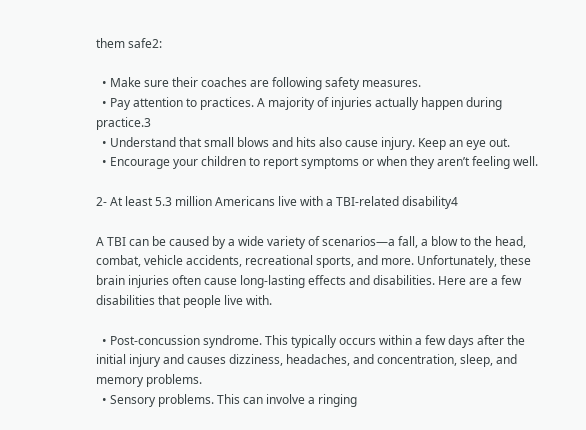them safe2:

  • Make sure their coaches are following safety measures.
  • Pay attention to practices. A majority of injuries actually happen during practice.3
  • Understand that small blows and hits also cause injury. Keep an eye out.
  • Encourage your children to report symptoms or when they aren’t feeling well.

2- At least 5.3 million Americans live with a TBI-related disability4

A TBI can be caused by a wide variety of scenarios—a fall, a blow to the head, combat, vehicle accidents, recreational sports, and more. Unfortunately, these brain injuries often cause long-lasting effects and disabilities. Here are a few disabilities that people live with.

  • Post-concussion syndrome. This typically occurs within a few days after the initial injury and causes dizziness, headaches, and concentration, sleep, and memory problems.
  • Sensory problems. This can involve a ringing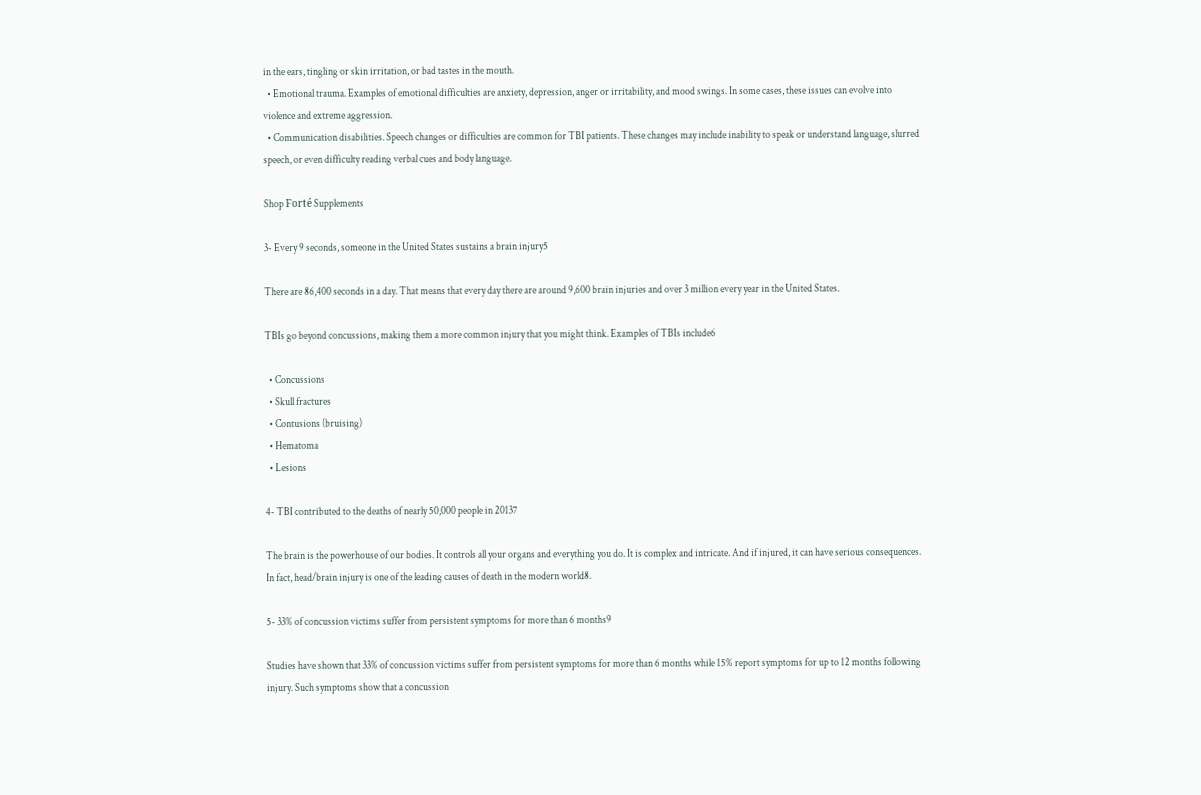in the ears, tingling or skin irritation, or bad tastes in the mouth.
  • Emotional trauma. Examples of emotional difficulties are anxiety, depression, anger or irritability, and mood swings. In some cases, these issues can evolve into violence and extreme aggression.
  • Communication disabilities. Speech changes or difficulties are common for TBI patients. These changes may include inability to speak or understand language, slurred speech, or even difficulty reading verbal cues and body language.

Shop Forté Supplements

3- Every 9 seconds, someone in the United States sustains a brain injury5

There are 86,400 seconds in a day. That means that every day there are around 9,600 brain injuries and over 3 million every year in the United States.

TBIs go beyond concussions, making them a more common injury that you might think. Examples of TBIs include6

  • Concussions
  • Skull fractures
  • Contusions (bruising)
  • Hematoma
  • Lesions

4- TBI contributed to the deaths of nearly 50,000 people in 20137

The brain is the powerhouse of our bodies. It controls all your organs and everything you do. It is complex and intricate. And if injured, it can have serious consequences. In fact, head/brain injury is one of the leading causes of death in the modern world8.

5- 33% of concussion victims suffer from persistent symptoms for more than 6 months9

Studies have shown that 33% of concussion victims suffer from persistent symptoms for more than 6 months while 15% report symptoms for up to 12 months following injury. Such symptoms show that a concussion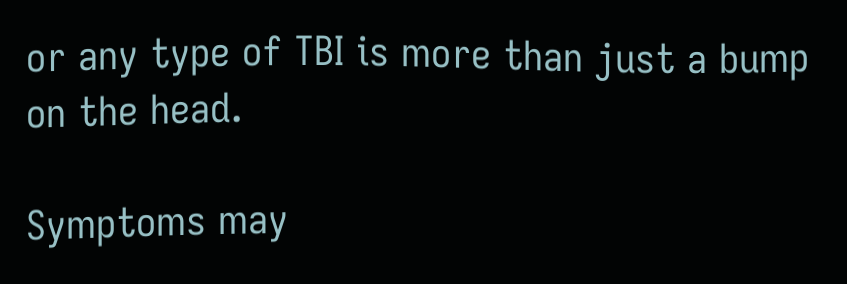or any type of TBI is more than just a bump on the head.

Symptoms may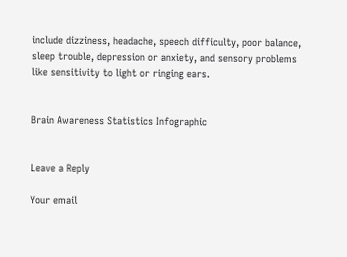include dizziness, headache, speech difficulty, poor balance, sleep trouble, depression or anxiety, and sensory problems like sensitivity to light or ringing ears.


Brain Awareness Statistics Infographic


Leave a Reply

Your email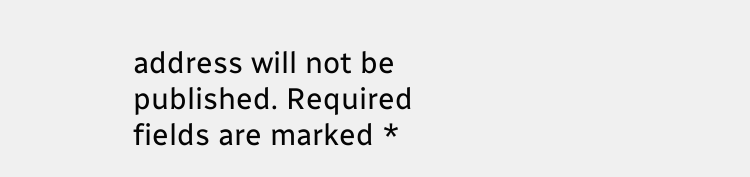address will not be published. Required fields are marked *